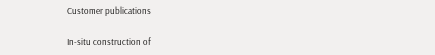Customer publications

In-situ construction of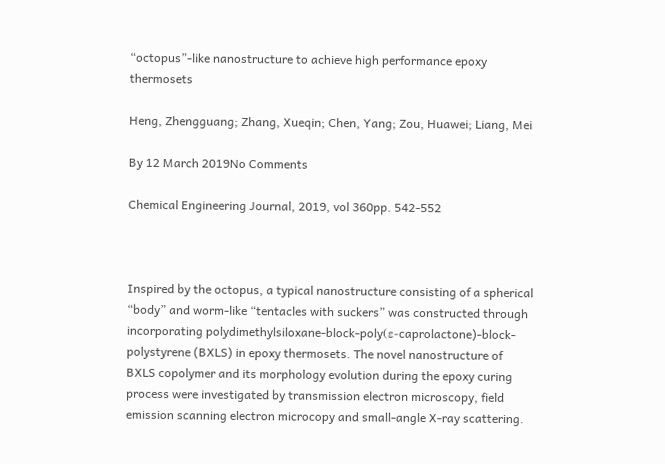“octopus”-like nanostructure to achieve high performance epoxy thermosets

Heng, Zhengguang; Zhang, Xueqin; Chen, Yang; Zou, Huawei; Liang, Mei

By 12 March 2019No Comments

Chemical Engineering Journal, 2019, vol 360pp. 542-552



Inspired by the octopus, a typical nanostructure consisting of a spherical “body” and worm-like “tentacles with suckers” was constructed through incorporating polydimethylsiloxane-block-poly(ε-caprolactone)-block-polystyrene (BXLS) in epoxy thermosets. The novel nanostructure of BXLS copolymer and its morphology evolution during the epoxy curing process were investigated by transmission electron microscopy, field emission scanning electron microcopy and small-angle X-ray scattering.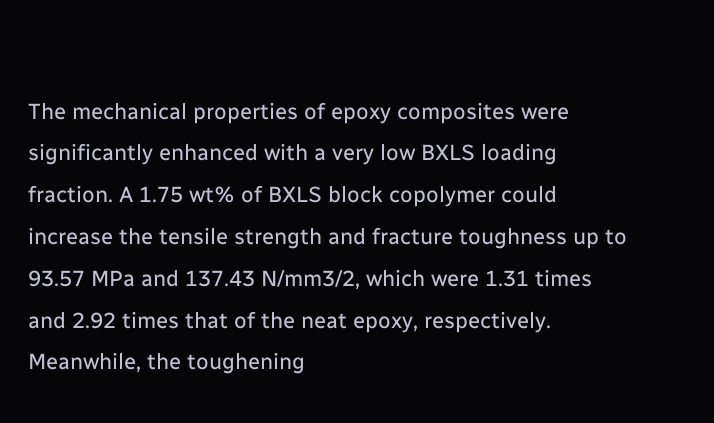The mechanical properties of epoxy composites were significantly enhanced with a very low BXLS loading fraction. A 1.75 wt% of BXLS block copolymer could increase the tensile strength and fracture toughness up to 93.57 MPa and 137.43 N/mm3/2, which were 1.31 times and 2.92 times that of the neat epoxy, respectively. Meanwhile, the toughening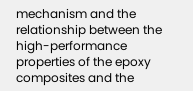mechanism and the relationship between the high-performance properties of the epoxy composites and the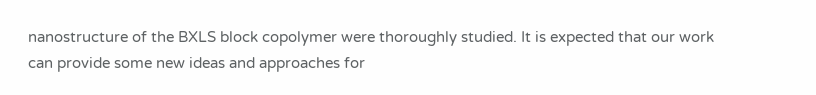nanostructure of the BXLS block copolymer were thoroughly studied. It is expected that our work can provide some new ideas and approaches for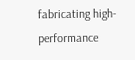fabricating high-performance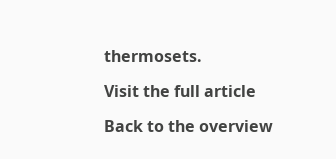thermosets.

Visit the full article

Back to the overview